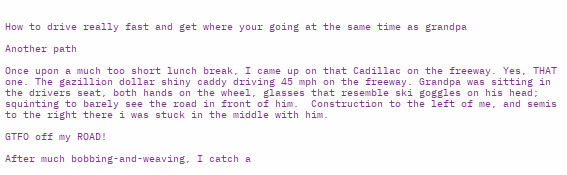How to drive really fast and get where your going at the same time as grandpa

Another path

Once upon a much too short lunch break, I came up on that Cadillac on the freeway. Yes, THAT one. The gazillion dollar shiny caddy driving 45 mph on the freeway. Grandpa was sitting in the drivers seat, both hands on the wheel, glasses that resemble ski goggles on his head; squinting to barely see the road in front of him.  Construction to the left of me, and semis to the right there i was stuck in the middle with him.

GTFO off my ROAD!

After much bobbing-and-weaving, I catch a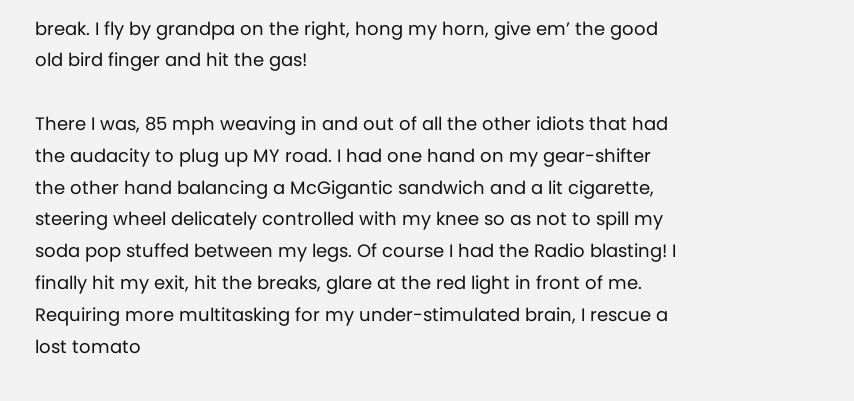break. I fly by grandpa on the right, hong my horn, give em’ the good old bird finger and hit the gas!

There I was, 85 mph weaving in and out of all the other idiots that had the audacity to plug up MY road. I had one hand on my gear-shifter the other hand balancing a McGigantic sandwich and a lit cigarette, steering wheel delicately controlled with my knee so as not to spill my soda pop stuffed between my legs. Of course I had the Radio blasting! I finally hit my exit, hit the breaks, glare at the red light in front of me. Requiring more multitasking for my under-stimulated brain, I rescue a lost tomato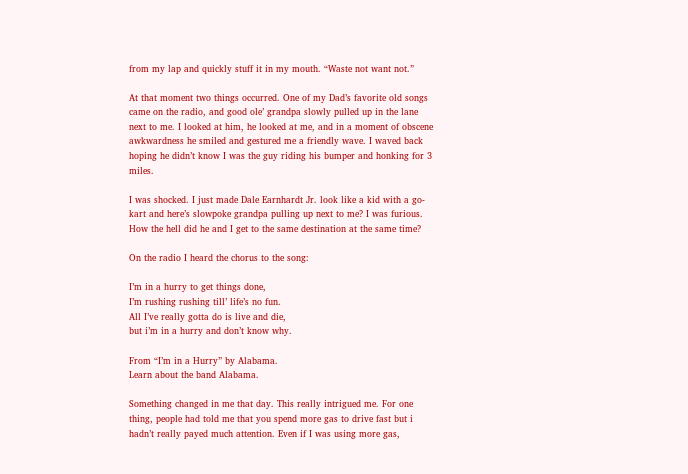from my lap and quickly stuff it in my mouth. “Waste not want not.”

At that moment two things occurred. One of my Dad’s favorite old songs came on the radio, and good ole’ grandpa slowly pulled up in the lane next to me. I looked at him, he looked at me, and in a moment of obscene awkwardness he smiled and gestured me a friendly wave. I waved back hoping he didn’t know I was the guy riding his bumper and honking for 3 miles.

I was shocked. I just made Dale Earnhardt Jr. look like a kid with a go-kart and here’s slowpoke grandpa pulling up next to me? I was furious. How the hell did he and I get to the same destination at the same time?

On the radio I heard the chorus to the song:

I’m in a hurry to get things done,
I’m rushing rushing till’ life’s no fun.
All I’ve really gotta do is live and die,
but i’m in a hurry and don’t know why.

From “I’m in a Hurry” by Alabama.
Learn about the band Alabama.

Something changed in me that day. This really intrigued me. For one thing, people had told me that you spend more gas to drive fast but i hadn’t really payed much attention. Even if I was using more gas,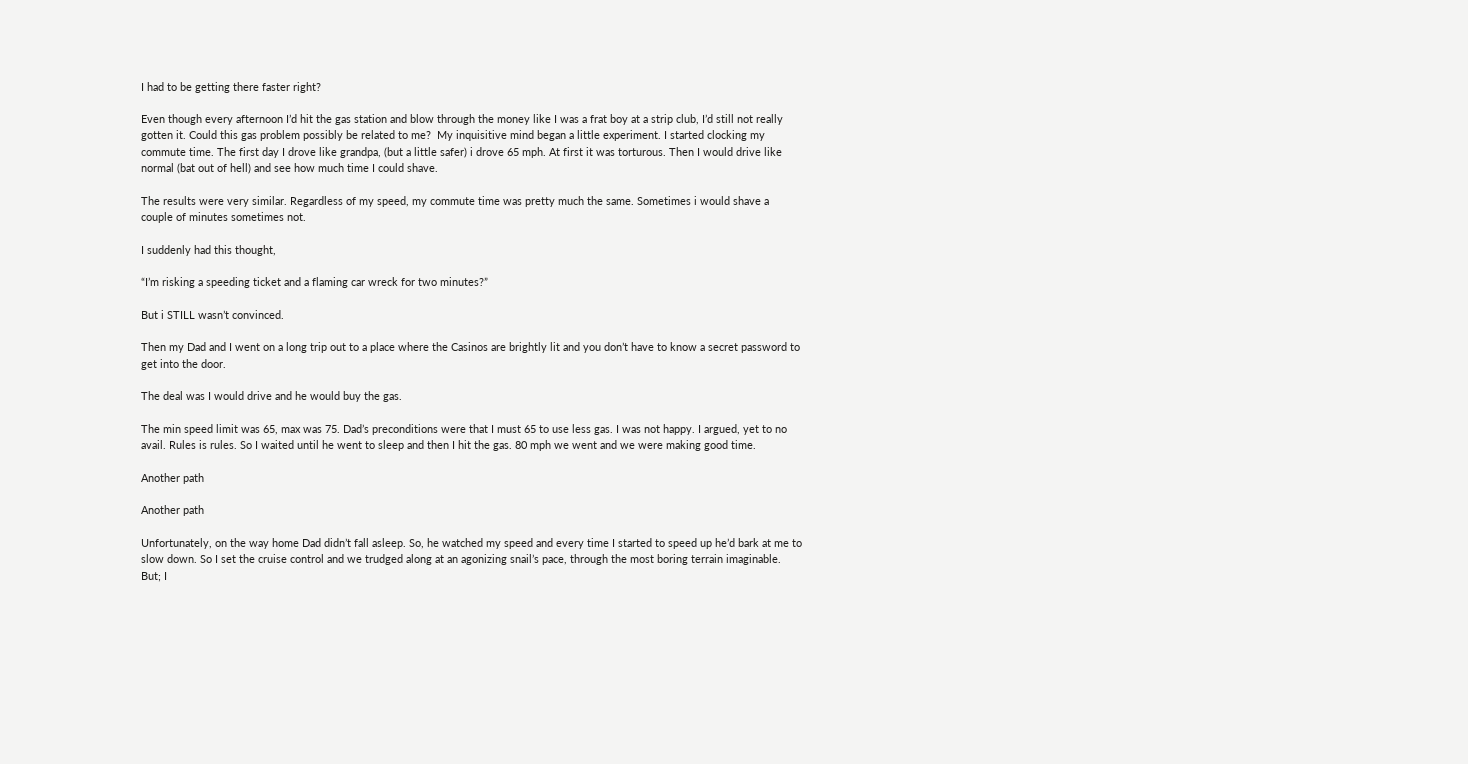I had to be getting there faster right?

Even though every afternoon I’d hit the gas station and blow through the money like I was a frat boy at a strip club, I’d still not really gotten it. Could this gas problem possibly be related to me?  My inquisitive mind began a little experiment. I started clocking my commute time. The first day I drove like grandpa, (but a little safer) i drove 65 mph. At first it was torturous. Then I would drive like normal (bat out of hell) and see how much time I could shave.

The results were very similar. Regardless of my speed, my commute time was pretty much the same. Sometimes i would shave a couple of minutes sometimes not.

I suddenly had this thought,

“I’m risking a speeding ticket and a flaming car wreck for two minutes?”

But i STILL wasn’t convinced.

Then my Dad and I went on a long trip out to a place where the Casinos are brightly lit and you don’t have to know a secret password to get into the door.

The deal was I would drive and he would buy the gas.

The min speed limit was 65, max was 75. Dad’s preconditions were that I must 65 to use less gas. I was not happy. I argued, yet to no avail. Rules is rules. So I waited until he went to sleep and then I hit the gas. 80 mph we went and we were making good time.

Another path

Another path

Unfortunately, on the way home Dad didn’t fall asleep. So, he watched my speed and every time I started to speed up he’d bark at me to slow down. So I set the cruise control and we trudged along at an agonizing snail’s pace, through the most boring terrain imaginable. But; I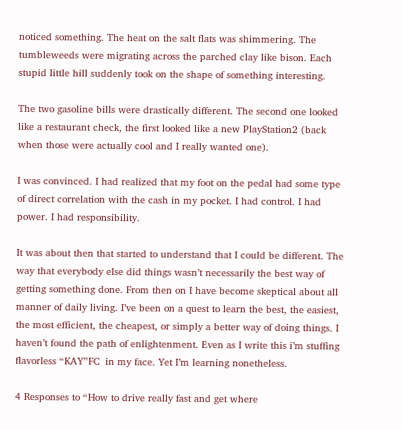noticed something. The heat on the salt flats was shimmering. The tumbleweeds were migrating across the parched clay like bison. Each stupid little hill suddenly took on the shape of something interesting.

The two gasoline bills were drastically different. The second one looked like a restaurant check, the first looked like a new PlayStation2 (back when those were actually cool and I really wanted one).

I was convinced. I had realized that my foot on the pedal had some type of direct correlation with the cash in my pocket. I had control. I had power. I had responsibility.

It was about then that started to understand that I could be different. The way that everybody else did things wasn’t necessarily the best way of getting something done. From then on I have become skeptical about all manner of daily living. I’ve been on a quest to learn the best, the easiest, the most efficient, the cheapest, or simply a better way of doing things. I haven’t found the path of enlightenment. Even as I write this i’m stuffing flavorless “KAY”FC  in my face. Yet I’m learning nonetheless.

4 Responses to “How to drive really fast and get where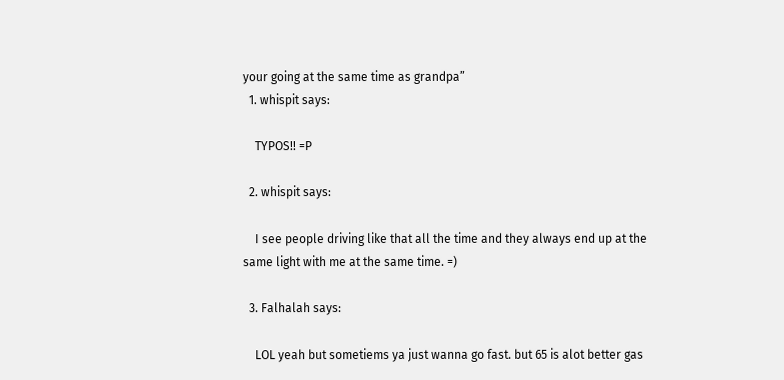your going at the same time as grandpa”
  1. whispit says:

    TYPOS!! =P

  2. whispit says:

    I see people driving like that all the time and they always end up at the same light with me at the same time. =)

  3. Falhalah says:

    LOL yeah but sometiems ya just wanna go fast. but 65 is alot better gas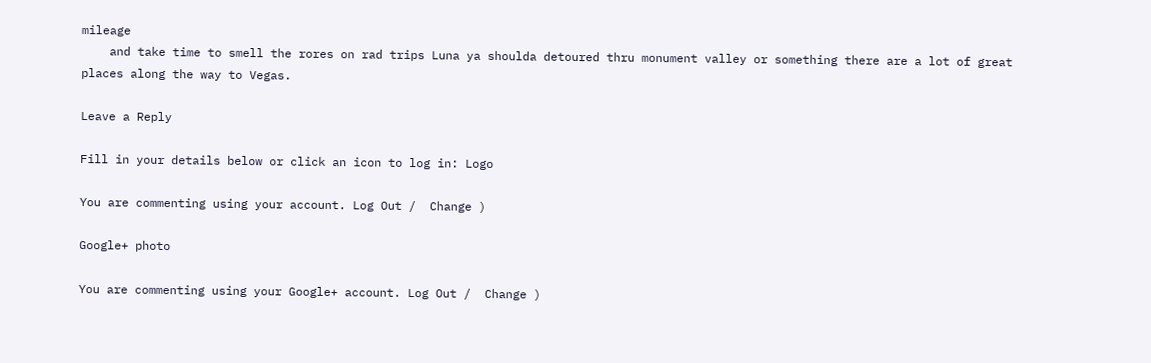mileage
    and take time to smell the rores on rad trips Luna ya shoulda detoured thru monument valley or something there are a lot of great places along the way to Vegas.

Leave a Reply

Fill in your details below or click an icon to log in: Logo

You are commenting using your account. Log Out /  Change )

Google+ photo

You are commenting using your Google+ account. Log Out /  Change )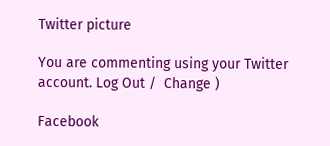Twitter picture

You are commenting using your Twitter account. Log Out /  Change )

Facebook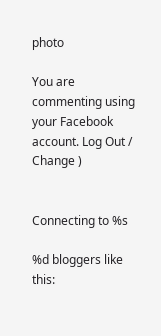photo

You are commenting using your Facebook account. Log Out /  Change )


Connecting to %s

%d bloggers like this: